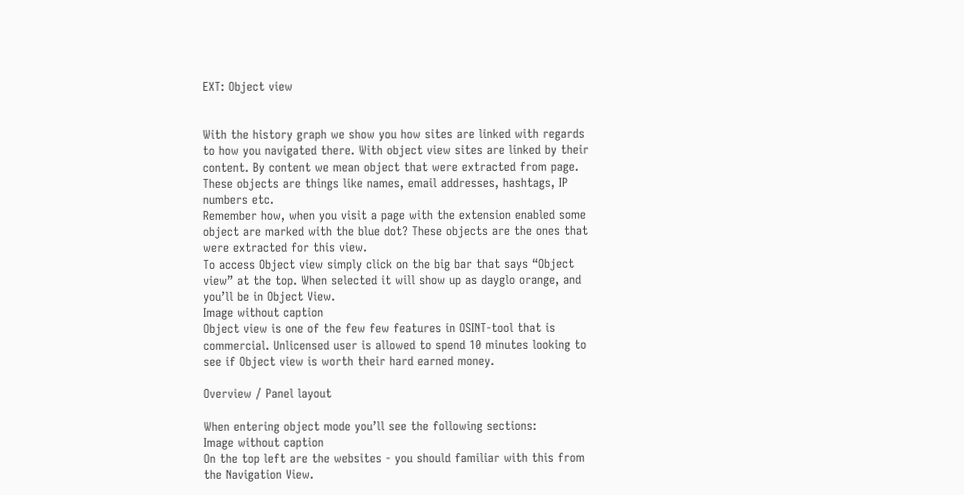EXT: Object view


With the history graph we show you how sites are linked with regards to how you navigated there. With object view sites are linked by their content. By content we mean object that were extracted from page. These objects are things like names, email addresses, hashtags, IP numbers etc.
Remember how, when you visit a page with the extension enabled some object are marked with the blue dot? These objects are the ones that were extracted for this view.
To access Object view simply click on the big bar that says “Object view” at the top. When selected it will show up as dayglo orange, and you’ll be in Object View.
Image without caption
Object view is one of the few few features in OSINT-tool that is commercial. Unlicensed user is allowed to spend 10 minutes looking to see if Object view is worth their hard earned money.

Overview / Panel layout

When entering object mode you’ll see the following sections:
Image without caption
On the top left are the websites - you should familiar with this from the Navigation View.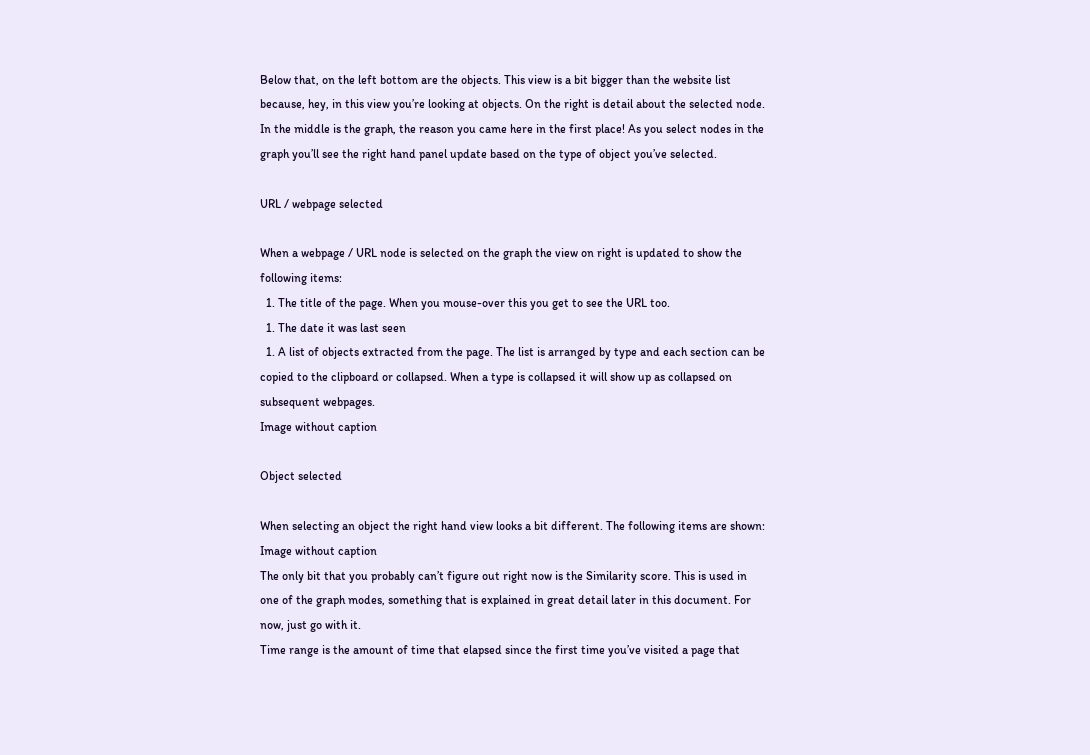Below that, on the left bottom are the objects. This view is a bit bigger than the website list because, hey, in this view you’re looking at objects. On the right is detail about the selected node.
In the middle is the graph, the reason you came here in the first place! As you select nodes in the graph you’ll see the right hand panel update based on the type of object you’ve selected.

URL / webpage selected

When a webpage / URL node is selected on the graph the view on right is updated to show the following items:
  1. The title of the page. When you mouse-over this you get to see the URL too.
  1. The date it was last seen
  1. A list of objects extracted from the page. The list is arranged by type and each section can be copied to the clipboard or collapsed. When a type is collapsed it will show up as collapsed on subsequent webpages.
Image without caption

Object selected

When selecting an object the right hand view looks a bit different. The following items are shown:
Image without caption
The only bit that you probably can’t figure out right now is the Similarity score. This is used in one of the graph modes, something that is explained in great detail later in this document. For now, just go with it.
Time range is the amount of time that elapsed since the first time you’ve visited a page that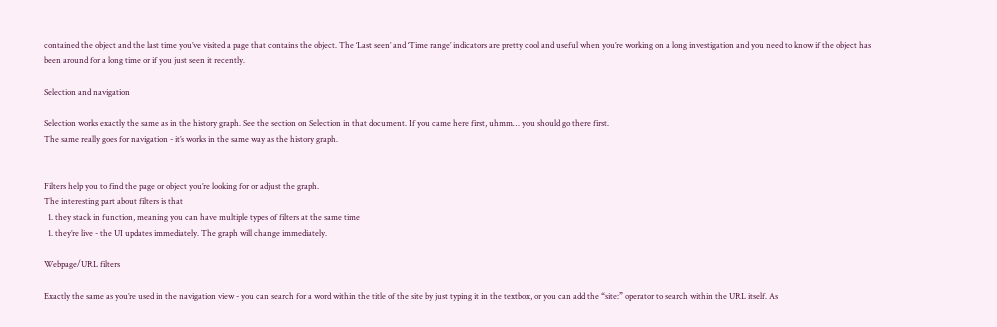contained the object and the last time you’ve visited a page that contains the object. The ‘Last seen’ and ‘Time range’ indicators are pretty cool and useful when you’re working on a long investigation and you need to know if the object has been around for a long time or if you just seen it recently.

Selection and navigation

Selection works exactly the same as in the history graph. See the section on Selection in that document. If you came here first, uhmm… you should go there first.
The same really goes for navigation - it’s works in the same way as the history graph.


Filters help you to find the page or object you’re looking for or adjust the graph.
The interesting part about filters is that
  1. they stack in function, meaning you can have multiple types of filters at the same time
  1. they’re live - the UI updates immediately. The graph will change immediately.

Webpage/URL filters

Exactly the same as you’re used in the navigation view - you can search for a word within the title of the site by just typing it in the textbox, or you can add the “site:” operator to search within the URL itself. As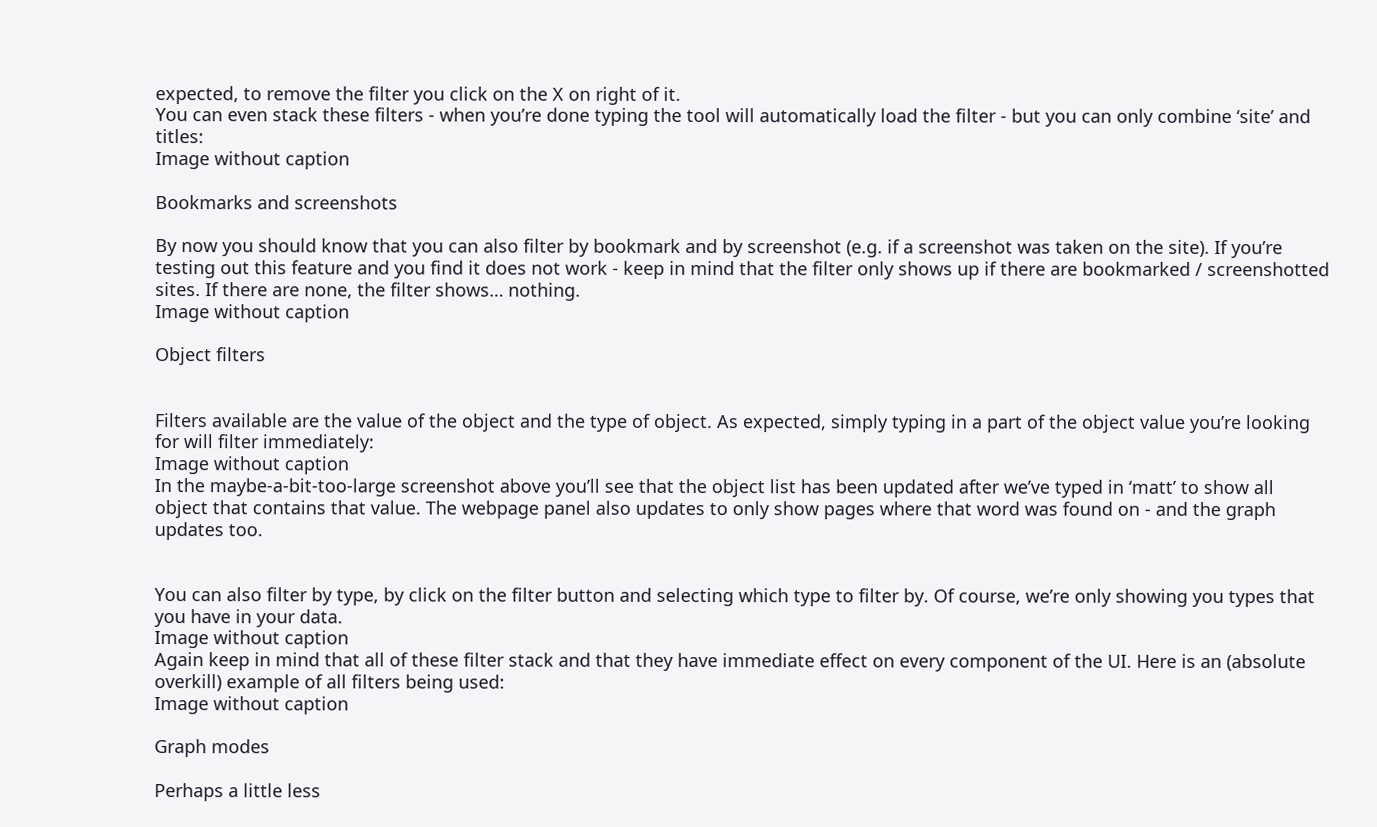expected, to remove the filter you click on the X on right of it.
You can even stack these filters - when you’re done typing the tool will automatically load the filter - but you can only combine ‘site’ and titles:
Image without caption

Bookmarks and screenshots

By now you should know that you can also filter by bookmark and by screenshot (e.g. if a screenshot was taken on the site). If you’re testing out this feature and you find it does not work - keep in mind that the filter only shows up if there are bookmarked / screenshotted sites. If there are none, the filter shows… nothing.
Image without caption

Object filters


Filters available are the value of the object and the type of object. As expected, simply typing in a part of the object value you’re looking for will filter immediately:
Image without caption
In the maybe-a-bit-too-large screenshot above you’ll see that the object list has been updated after we’ve typed in ‘matt’ to show all object that contains that value. The webpage panel also updates to only show pages where that word was found on - and the graph updates too.


You can also filter by type, by click on the filter button and selecting which type to filter by. Of course, we’re only showing you types that you have in your data.
Image without caption
Again keep in mind that all of these filter stack and that they have immediate effect on every component of the UI. Here is an (absolute overkill) example of all filters being used:
Image without caption

Graph modes

Perhaps a little less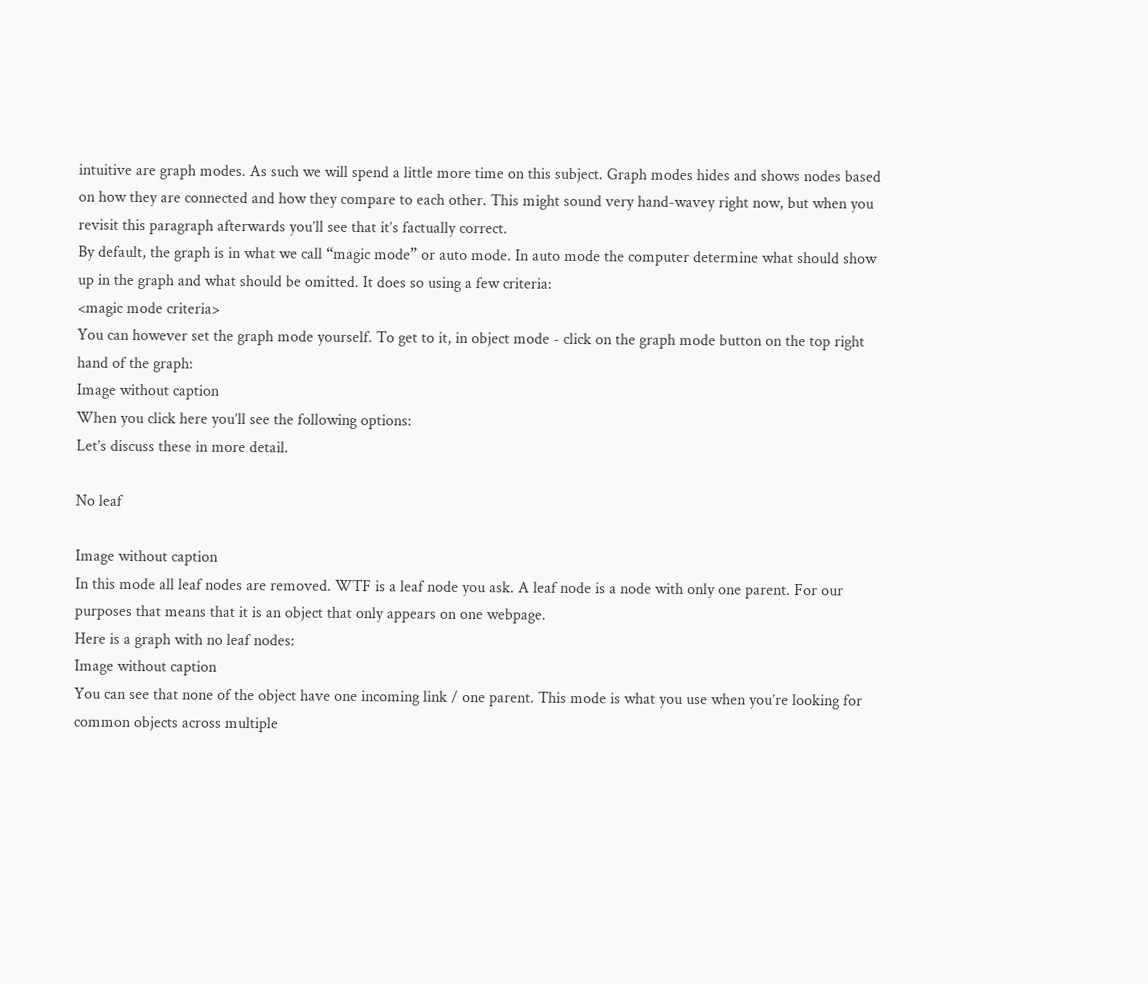intuitive are graph modes. As such we will spend a little more time on this subject. Graph modes hides and shows nodes based on how they are connected and how they compare to each other. This might sound very hand-wavey right now, but when you revisit this paragraph afterwards you’ll see that it’s factually correct.
By default, the graph is in what we call “magic mode” or auto mode. In auto mode the computer determine what should show up in the graph and what should be omitted. It does so using a few criteria:
<magic mode criteria>
You can however set the graph mode yourself. To get to it, in object mode - click on the graph mode button on the top right hand of the graph:
Image without caption
When you click here you’ll see the following options:
Let’s discuss these in more detail.

No leaf

Image without caption
In this mode all leaf nodes are removed. WTF is a leaf node you ask. A leaf node is a node with only one parent. For our purposes that means that it is an object that only appears on one webpage.
Here is a graph with no leaf nodes:
Image without caption
You can see that none of the object have one incoming link / one parent. This mode is what you use when you’re looking for common objects across multiple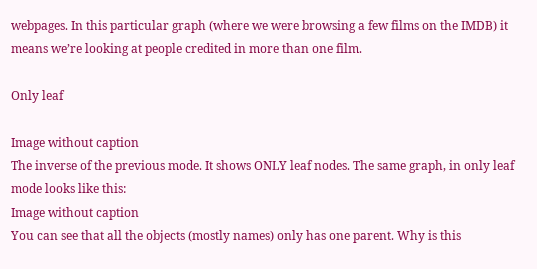webpages. In this particular graph (where we were browsing a few films on the IMDB) it means we’re looking at people credited in more than one film.

Only leaf

Image without caption
The inverse of the previous mode. It shows ONLY leaf nodes. The same graph, in only leaf mode looks like this:
Image without caption
You can see that all the objects (mostly names) only has one parent. Why is this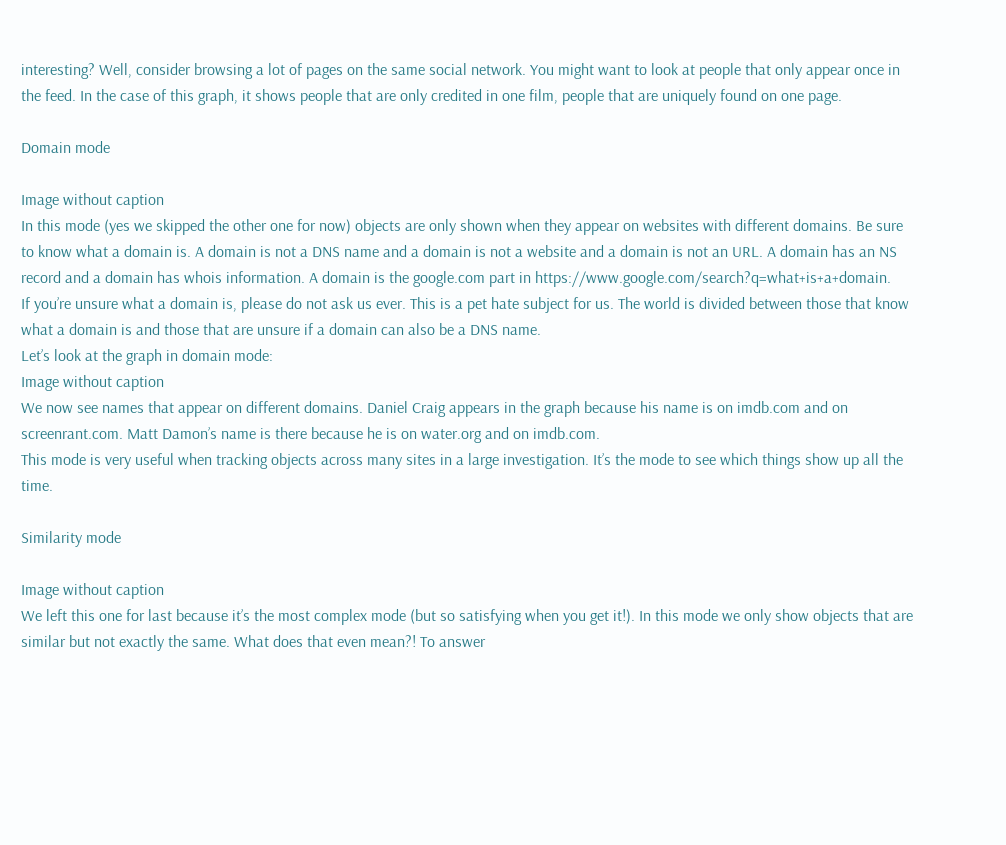interesting? Well, consider browsing a lot of pages on the same social network. You might want to look at people that only appear once in the feed. In the case of this graph, it shows people that are only credited in one film, people that are uniquely found on one page.

Domain mode

Image without caption
In this mode (yes we skipped the other one for now) objects are only shown when they appear on websites with different domains. Be sure to know what a domain is. A domain is not a DNS name and a domain is not a website and a domain is not an URL. A domain has an NS record and a domain has whois information. A domain is the google.com part in https://www.google.com/search?q=what+is+a+domain.
If you’re unsure what a domain is, please do not ask us ever. This is a pet hate subject for us. The world is divided between those that know what a domain is and those that are unsure if a domain can also be a DNS name.
Let’s look at the graph in domain mode:
Image without caption
We now see names that appear on different domains. Daniel Craig appears in the graph because his name is on imdb.com and on screenrant.com. Matt Damon’s name is there because he is on water.org and on imdb.com.
This mode is very useful when tracking objects across many sites in a large investigation. It’s the mode to see which things show up all the time.

Similarity mode

Image without caption
We left this one for last because it’s the most complex mode (but so satisfying when you get it!). In this mode we only show objects that are similar but not exactly the same. What does that even mean?! To answer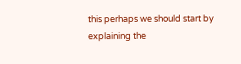this perhaps we should start by explaining the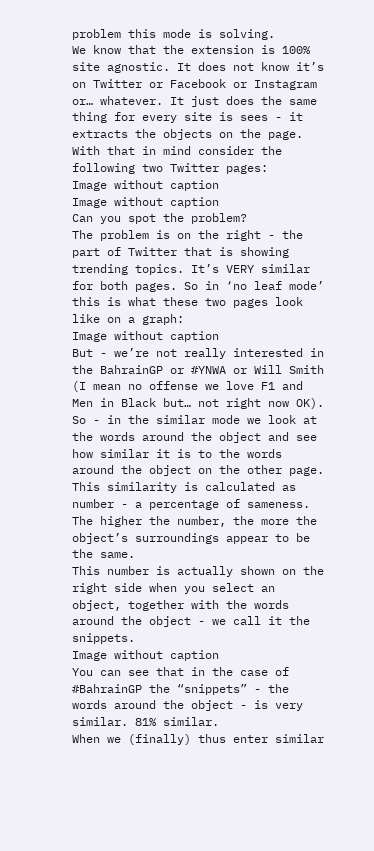problem this mode is solving.
We know that the extension is 100% site agnostic. It does not know it’s on Twitter or Facebook or Instagram or… whatever. It just does the same thing for every site is sees - it extracts the objects on the page. With that in mind consider the following two Twitter pages:
Image without caption
Image without caption
Can you spot the problem?
The problem is on the right - the part of Twitter that is showing trending topics. It’s VERY similar for both pages. So in ‘no leaf mode’ this is what these two pages look like on a graph:
Image without caption
But - we’re not really interested in the BahrainGP or #YNWA or Will Smith (I mean no offense we love F1 and Men in Black but… not right now OK). So - in the similar mode we look at the words around the object and see how similar it is to the words around the object on the other page. This similarity is calculated as number - a percentage of sameness. The higher the number, the more the object’s surroundings appear to be the same.
This number is actually shown on the right side when you select an object, together with the words around the object - we call it the snippets.
Image without caption
You can see that in the case of #BahrainGP the “snippets” - the words around the object - is very similar. 81% similar.
When we (finally) thus enter similar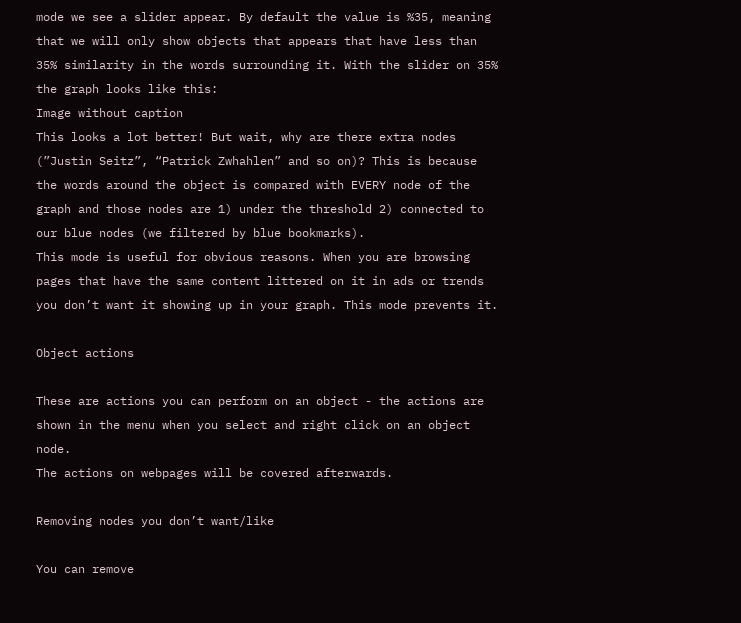mode we see a slider appear. By default the value is %35, meaning that we will only show objects that appears that have less than 35% similarity in the words surrounding it. With the slider on 35% the graph looks like this:
Image without caption
This looks a lot better! But wait, why are there extra nodes (”Justin Seitz”, “Patrick Zwhahlen” and so on)? This is because the words around the object is compared with EVERY node of the graph and those nodes are 1) under the threshold 2) connected to our blue nodes (we filtered by blue bookmarks).
This mode is useful for obvious reasons. When you are browsing pages that have the same content littered on it in ads or trends you don’t want it showing up in your graph. This mode prevents it.

Object actions

These are actions you can perform on an object - the actions are shown in the menu when you select and right click on an object node.
The actions on webpages will be covered afterwards.

Removing nodes you don’t want/like

You can remove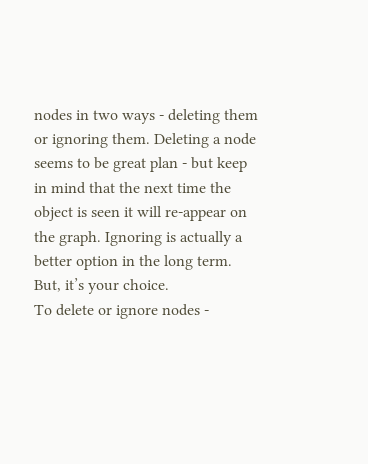nodes in two ways - deleting them or ignoring them. Deleting a node seems to be great plan - but keep in mind that the next time the object is seen it will re-appear on the graph. Ignoring is actually a better option in the long term. But, it’s your choice.
To delete or ignore nodes -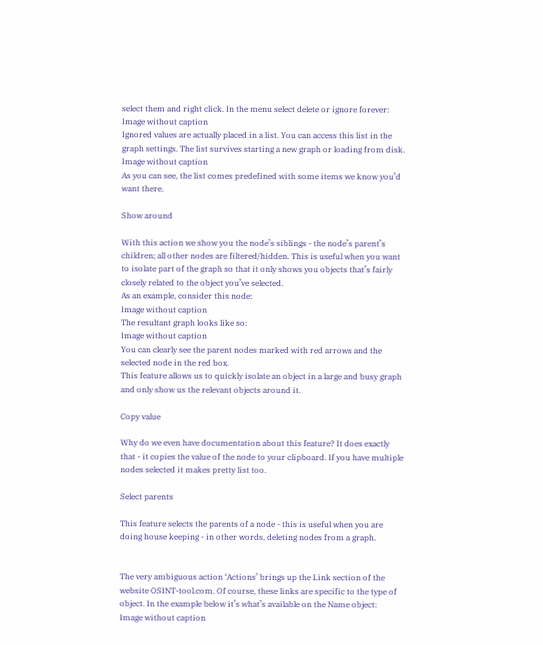select them and right click. In the menu select delete or ignore forever:
Image without caption
Ignored values are actually placed in a list. You can access this list in the graph settings. The list survives starting a new graph or loading from disk.
Image without caption
As you can see, the list comes predefined with some items we know you’d want there.

Show around

With this action we show you the node’s siblings - the node’s parent’s children; all other nodes are filtered/hidden. This is useful when you want to isolate part of the graph so that it only shows you objects that’s fairly closely related to the object you’ve selected.
As an example, consider this node:
Image without caption
The resultant graph looks like so:
Image without caption
You can clearly see the parent nodes marked with red arrows and the selected node in the red box.
This feature allows us to quickly isolate an object in a large and busy graph and only show us the relevant objects around it.

Copy value

Why do we even have documentation about this feature? It does exactly that - it copies the value of the node to your clipboard. If you have multiple nodes selected it makes pretty list too.

Select parents

This feature selects the parents of a node - this is useful when you are doing house keeping - in other words, deleting nodes from a graph.


The very ambiguous action ‘Actions’ brings up the Link section of the website OSINT-tool.com. Of course, these links are specific to the type of object. In the example below it’s what’s available on the Name object:
Image without caption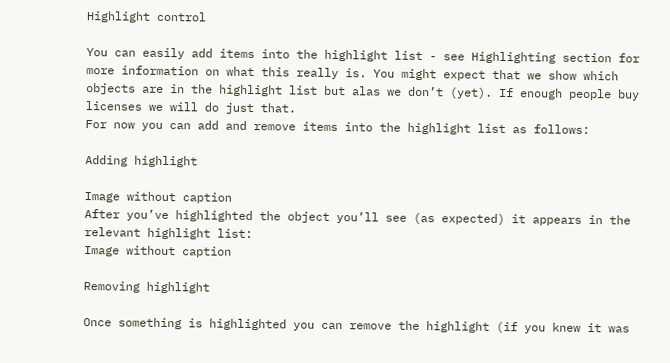Highlight control

You can easily add items into the highlight list - see Highlighting section for more information on what this really is. You might expect that we show which objects are in the highlight list but alas we don’t (yet). If enough people buy licenses we will do just that.
For now you can add and remove items into the highlight list as follows:

Adding highlight

Image without caption
After you’ve highlighted the object you’ll see (as expected) it appears in the relevant highlight list:
Image without caption

Removing highlight

Once something is highlighted you can remove the highlight (if you knew it was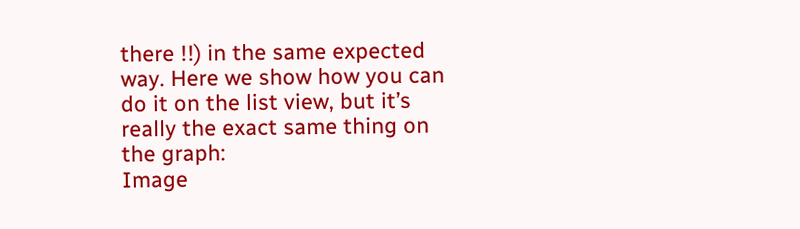there !!) in the same expected way. Here we show how you can do it on the list view, but it’s really the exact same thing on the graph:
Image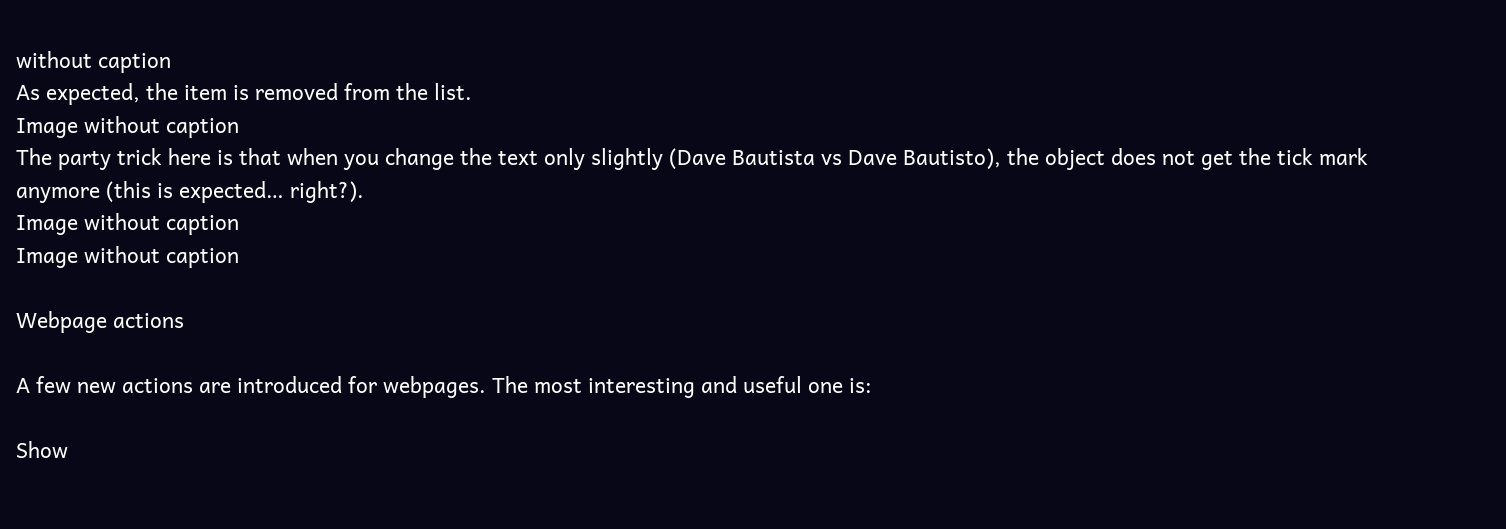without caption
As expected, the item is removed from the list.
Image without caption
The party trick here is that when you change the text only slightly (Dave Bautista vs Dave Bautisto), the object does not get the tick mark anymore (this is expected… right?).
Image without caption
Image without caption

Webpage actions

A few new actions are introduced for webpages. The most interesting and useful one is:

Show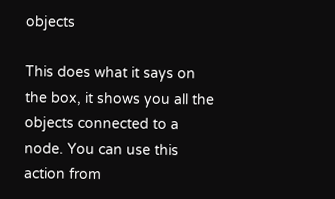objects

This does what it says on the box, it shows you all the objects connected to a node. You can use this action from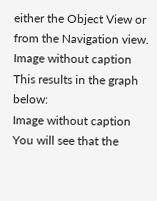either the Object View or from the Navigation view.
Image without caption
This results in the graph below:
Image without caption
You will see that the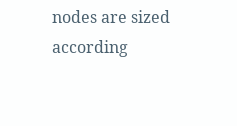nodes are sized according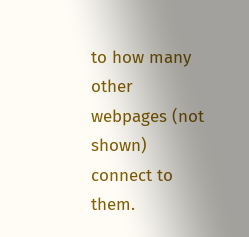to how many other webpages (not shown) connect to them.